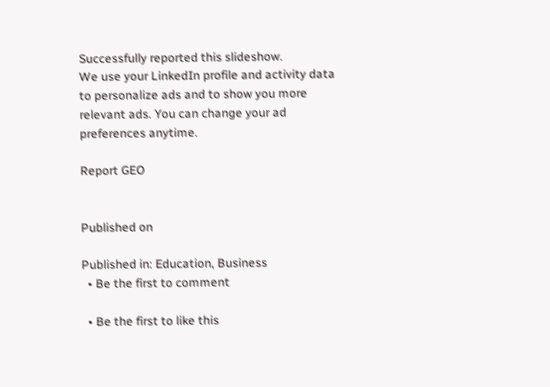Successfully reported this slideshow.
We use your LinkedIn profile and activity data to personalize ads and to show you more relevant ads. You can change your ad preferences anytime.

Report GEO


Published on

Published in: Education, Business
  • Be the first to comment

  • Be the first to like this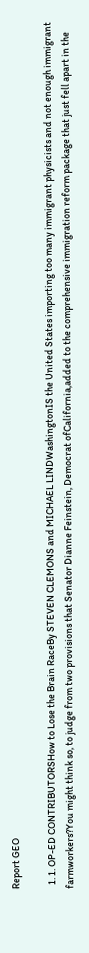Report GEO

  1. 1. OP-ED CONTRIBUTORSHow to Lose the Brain RaceBy STEVEN CLEMONS and MICHAEL LINDWashingtonIS the United States importing too many immigrant physicists and not enough immigrant farmworkers?You might think so, to judge from two provisions that Senator Dianne Feinstein, Democrat ofCalifornia,added to the comprehensive immigration reform package that just fell apart in the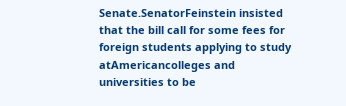Senate.SenatorFeinstein insisted that the bill call for some fees for foreign students applying to study atAmericancolleges and universities to be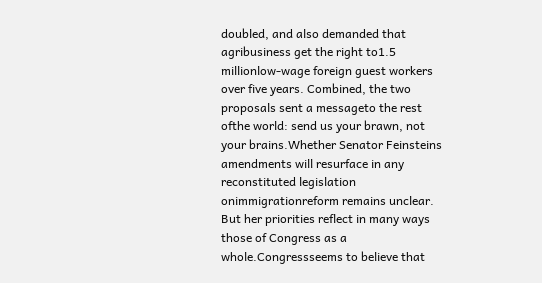doubled, and also demanded that agribusiness get the right to1.5 millionlow-wage foreign guest workers over five years. Combined, the two proposals sent a messageto the rest ofthe world: send us your brawn, not your brains.Whether Senator Feinsteins amendments will resurface in any reconstituted legislation onimmigrationreform remains unclear. But her priorities reflect in many ways those of Congress as a whole.Congressseems to believe that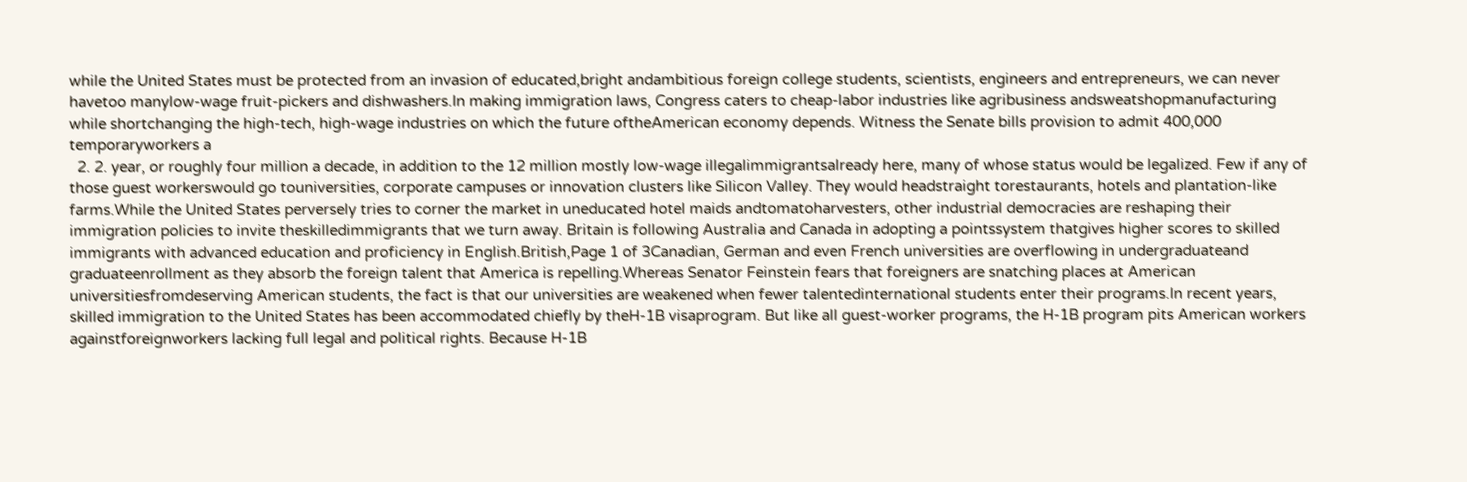while the United States must be protected from an invasion of educated,bright andambitious foreign college students, scientists, engineers and entrepreneurs, we can never havetoo manylow-wage fruit-pickers and dishwashers.In making immigration laws, Congress caters to cheap-labor industries like agribusiness andsweatshopmanufacturing while shortchanging the high-tech, high-wage industries on which the future oftheAmerican economy depends. Witness the Senate bills provision to admit 400,000 temporaryworkers a
  2. 2. year, or roughly four million a decade, in addition to the 12 million mostly low-wage illegalimmigrantsalready here, many of whose status would be legalized. Few if any of those guest workerswould go touniversities, corporate campuses or innovation clusters like Silicon Valley. They would headstraight torestaurants, hotels and plantation-like farms.While the United States perversely tries to corner the market in uneducated hotel maids andtomatoharvesters, other industrial democracies are reshaping their immigration policies to invite theskilledimmigrants that we turn away. Britain is following Australia and Canada in adopting a pointssystem thatgives higher scores to skilled immigrants with advanced education and proficiency in English.British,Page 1 of 3Canadian, German and even French universities are overflowing in undergraduateand graduateenrollment as they absorb the foreign talent that America is repelling.Whereas Senator Feinstein fears that foreigners are snatching places at American universitiesfromdeserving American students, the fact is that our universities are weakened when fewer talentedinternational students enter their programs.In recent years, skilled immigration to the United States has been accommodated chiefly by theH-1B visaprogram. But like all guest-worker programs, the H-1B program pits American workers againstforeignworkers lacking full legal and political rights. Because H-1B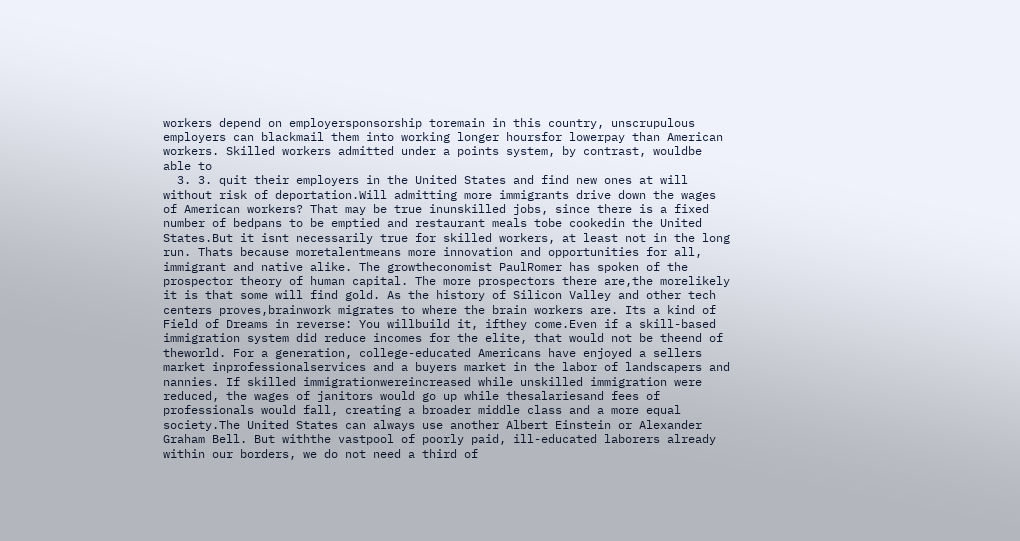workers depend on employersponsorship toremain in this country, unscrupulous employers can blackmail them into working longer hoursfor lowerpay than American workers. Skilled workers admitted under a points system, by contrast, wouldbe able to
  3. 3. quit their employers in the United States and find new ones at will without risk of deportation.Will admitting more immigrants drive down the wages of American workers? That may be true inunskilled jobs, since there is a fixed number of bedpans to be emptied and restaurant meals tobe cookedin the United States.But it isnt necessarily true for skilled workers, at least not in the long run. Thats because moretalentmeans more innovation and opportunities for all, immigrant and native alike. The growtheconomist PaulRomer has spoken of the prospector theory of human capital. The more prospectors there are,the morelikely it is that some will find gold. As the history of Silicon Valley and other tech centers proves,brainwork migrates to where the brain workers are. Its a kind of Field of Dreams in reverse: You willbuild it, ifthey come.Even if a skill-based immigration system did reduce incomes for the elite, that would not be theend of theworld. For a generation, college-educated Americans have enjoyed a sellers market inprofessionalservices and a buyers market in the labor of landscapers and nannies. If skilled immigrationwereincreased while unskilled immigration were reduced, the wages of janitors would go up while thesalariesand fees of professionals would fall, creating a broader middle class and a more equal society.The United States can always use another Albert Einstein or Alexander Graham Bell. But withthe vastpool of poorly paid, ill-educated laborers already within our borders, we do not need a third of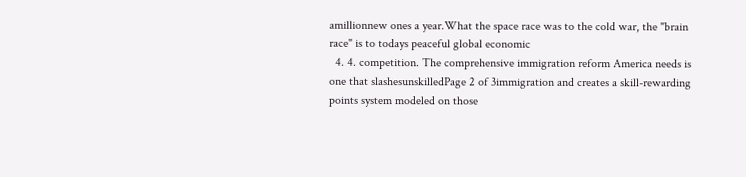amillionnew ones a year.What the space race was to the cold war, the "brain race" is to todays peaceful global economic
  4. 4. competition. The comprehensive immigration reform America needs is one that slashesunskilledPage 2 of 3immigration and creates a skill-rewarding points system modeled on those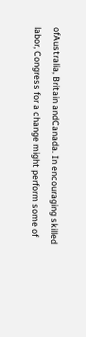ofAustralia, Britain andCanada. In encouraging skilled labor, Congress for a change might perform some of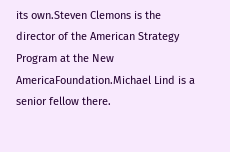its own.Steven Clemons is the director of the American Strategy Program at the New AmericaFoundation.Michael Lind is a senior fellow there.